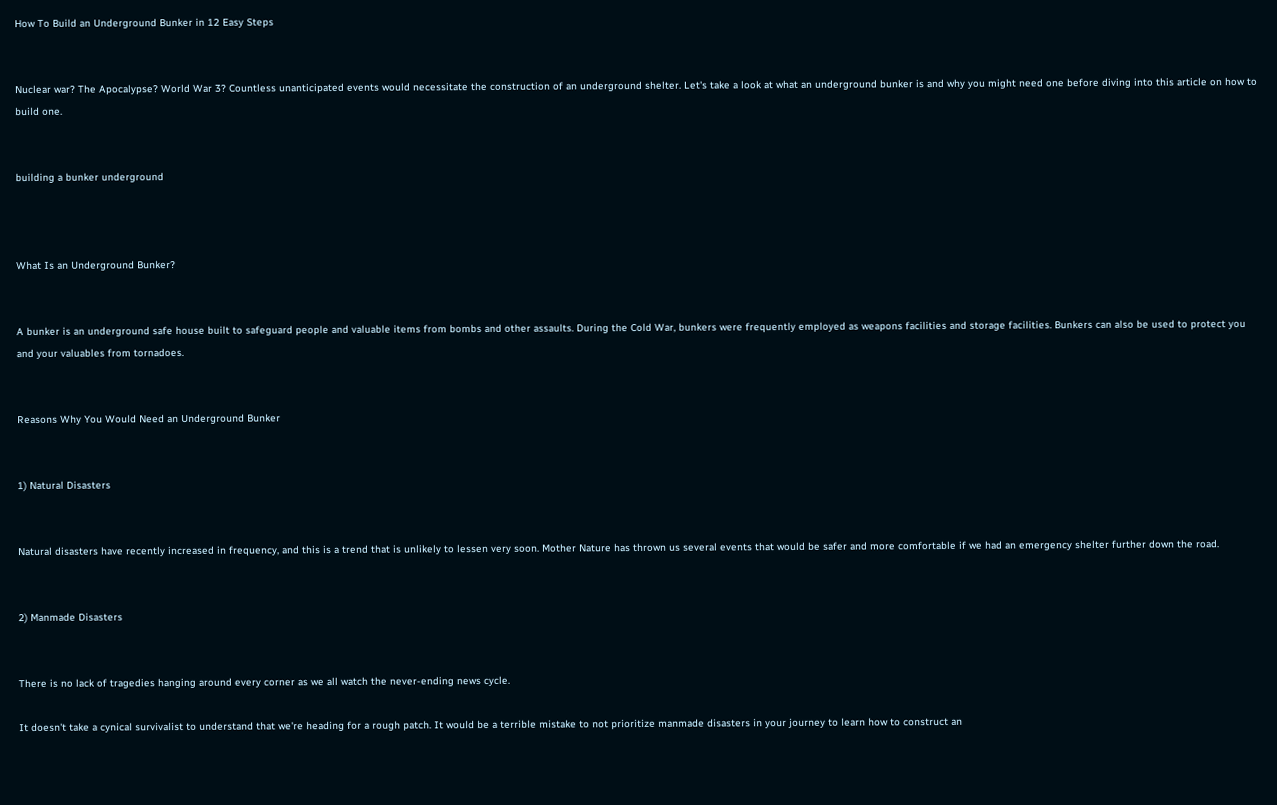How To Build an Underground Bunker in 12 Easy Steps


Nuclear war? The Apocalypse? World War 3? Countless unanticipated events would necessitate the construction of an underground shelter. Let's take a look at what an underground bunker is and why you might need one before diving into this article on how to build one.


building a bunker underground



What Is an Underground Bunker?


A bunker is an underground safe house built to safeguard people and valuable items from bombs and other assaults. During the Cold War, bunkers were frequently employed as weapons facilities and storage facilities. Bunkers can also be used to protect you and your valuables from tornadoes.


Reasons Why You Would Need an Underground Bunker


1) Natural Disasters


Natural disasters have recently increased in frequency, and this is a trend that is unlikely to lessen very soon. Mother Nature has thrown us several events that would be safer and more comfortable if we had an emergency shelter further down the road.


2) Manmade Disasters


There is no lack of tragedies hanging around every corner as we all watch the never-ending news cycle.

It doesn't take a cynical survivalist to understand that we're heading for a rough patch. It would be a terrible mistake to not prioritize manmade disasters in your journey to learn how to construct an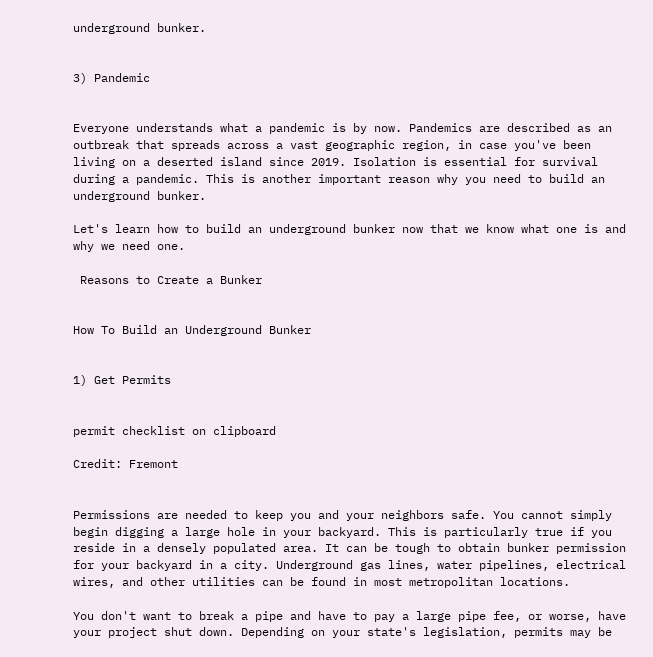underground bunker.


3) Pandemic


Everyone understands what a pandemic is by now. Pandemics are described as an outbreak that spreads across a vast geographic region, in case you've been living on a deserted island since 2019. Isolation is essential for survival during a pandemic. This is another important reason why you need to build an underground bunker.

Let's learn how to build an underground bunker now that we know what one is and why we need one.

 Reasons to Create a Bunker


How To Build an Underground Bunker


1) Get Permits


permit checklist on clipboard

Credit: Fremont


Permissions are needed to keep you and your neighbors safe. You cannot simply begin digging a large hole in your backyard. This is particularly true if you reside in a densely populated area. It can be tough to obtain bunker permission for your backyard in a city. Underground gas lines, water pipelines, electrical wires, and other utilities can be found in most metropolitan locations.

You don't want to break a pipe and have to pay a large pipe fee, or worse, have your project shut down. Depending on your state's legislation, permits may be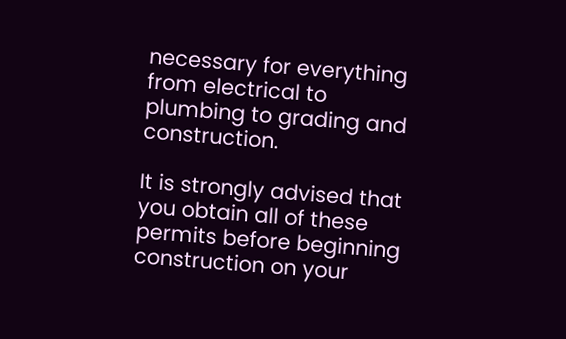necessary for everything from electrical to plumbing to grading and construction.

It is strongly advised that you obtain all of these permits before beginning construction on your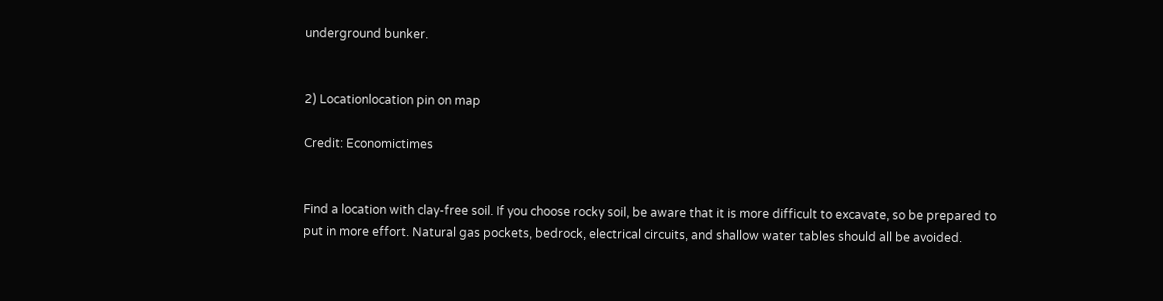underground bunker.


2) Locationlocation pin on map

Credit: Economictimes


Find a location with clay-free soil. If you choose rocky soil, be aware that it is more difficult to excavate, so be prepared to put in more effort. Natural gas pockets, bedrock, electrical circuits, and shallow water tables should all be avoided.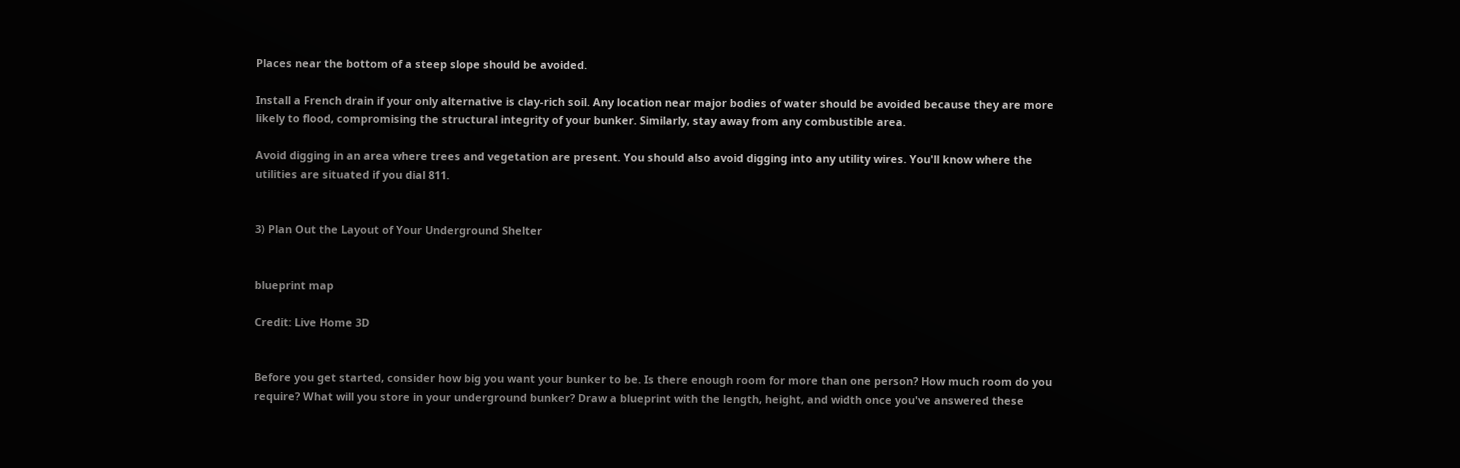Places near the bottom of a steep slope should be avoided.

Install a French drain if your only alternative is clay-rich soil. Any location near major bodies of water should be avoided because they are more likely to flood, compromising the structural integrity of your bunker. Similarly, stay away from any combustible area.

Avoid digging in an area where trees and vegetation are present. You should also avoid digging into any utility wires. You'll know where the utilities are situated if you dial 811.


3) Plan Out the Layout of Your Underground Shelter


blueprint map

Credit: Live Home 3D


Before you get started, consider how big you want your bunker to be. Is there enough room for more than one person? How much room do you require? What will you store in your underground bunker? Draw a blueprint with the length, height, and width once you've answered these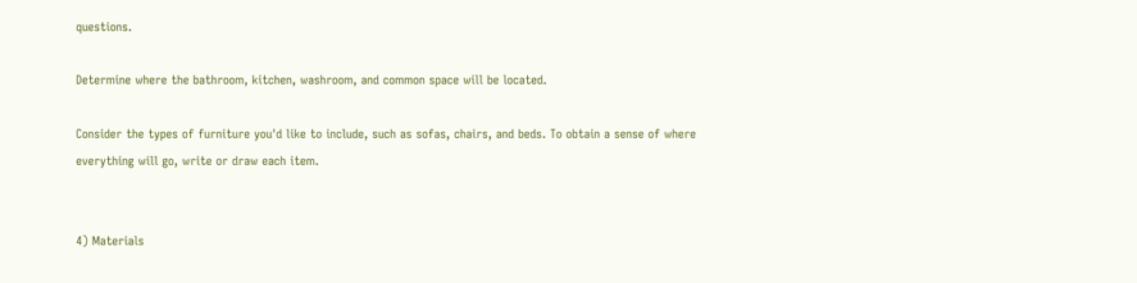questions.

Determine where the bathroom, kitchen, washroom, and common space will be located.

Consider the types of furniture you'd like to include, such as sofas, chairs, and beds. To obtain a sense of where everything will go, write or draw each item.


4) Materials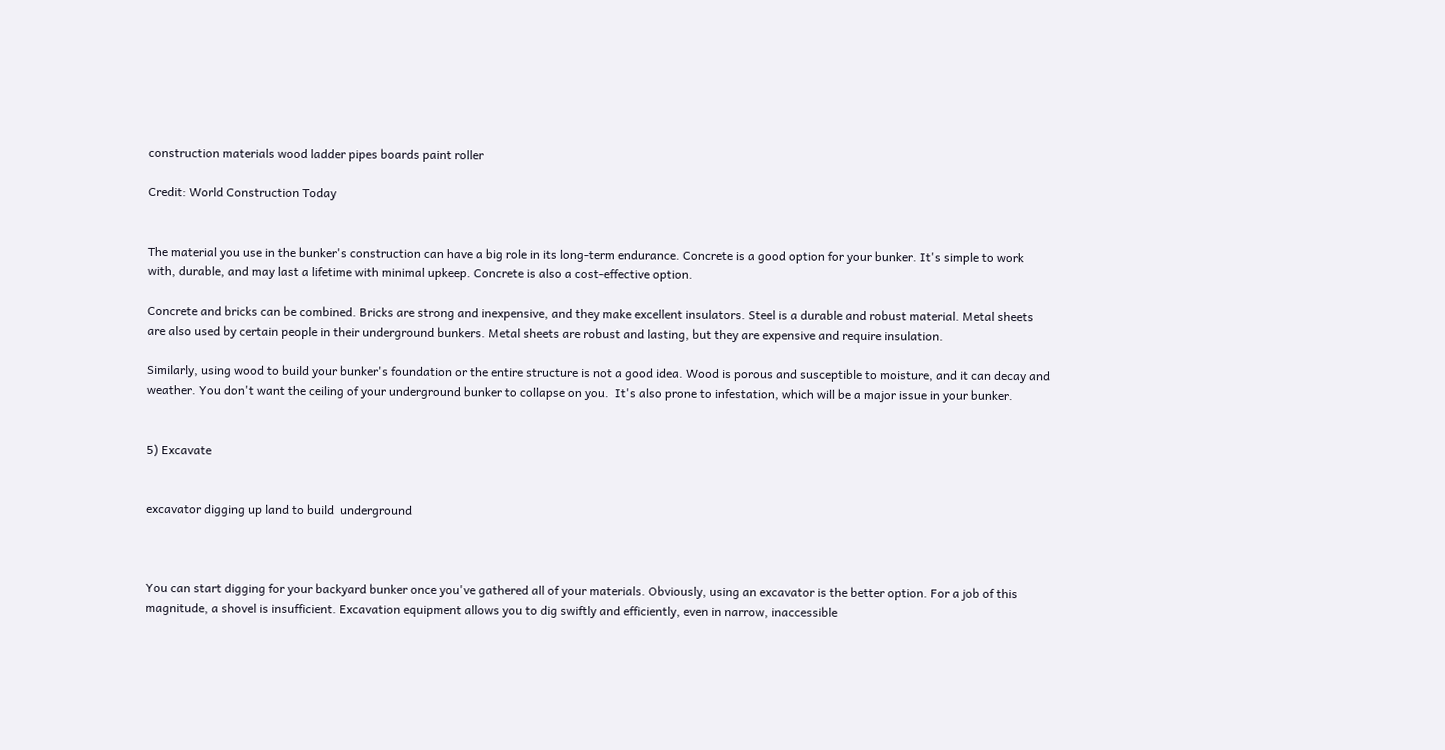construction materials wood ladder pipes boards paint roller

Credit: World Construction Today


The material you use in the bunker's construction can have a big role in its long-term endurance. Concrete is a good option for your bunker. It's simple to work with, durable, and may last a lifetime with minimal upkeep. Concrete is also a cost-effective option.

Concrete and bricks can be combined. Bricks are strong and inexpensive, and they make excellent insulators. Steel is a durable and robust material. Metal sheets are also used by certain people in their underground bunkers. Metal sheets are robust and lasting, but they are expensive and require insulation.

Similarly, using wood to build your bunker's foundation or the entire structure is not a good idea. Wood is porous and susceptible to moisture, and it can decay and weather. You don't want the ceiling of your underground bunker to collapse on you.  It's also prone to infestation, which will be a major issue in your bunker.


5) Excavate


excavator digging up land to build  underground



You can start digging for your backyard bunker once you've gathered all of your materials. Obviously, using an excavator is the better option. For a job of this magnitude, a shovel is insufficient. Excavation equipment allows you to dig swiftly and efficiently, even in narrow, inaccessible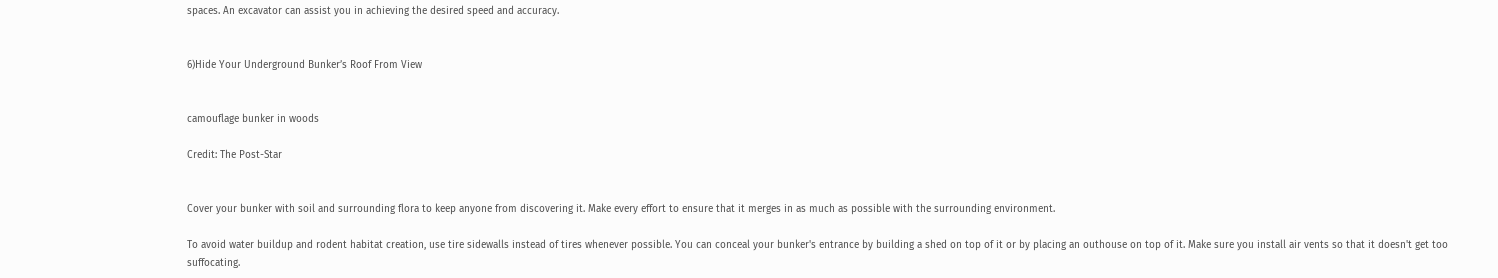spaces. An excavator can assist you in achieving the desired speed and accuracy.


6)Hide Your Underground Bunker’s Roof From View


camouflage bunker in woods

Credit: The Post-Star


Cover your bunker with soil and surrounding flora to keep anyone from discovering it. Make every effort to ensure that it merges in as much as possible with the surrounding environment.

To avoid water buildup and rodent habitat creation, use tire sidewalls instead of tires whenever possible. You can conceal your bunker's entrance by building a shed on top of it or by placing an outhouse on top of it. Make sure you install air vents so that it doesn't get too suffocating.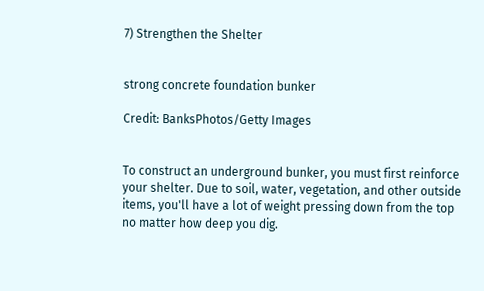7) Strengthen the Shelter


strong concrete foundation bunker

Credit: BanksPhotos/Getty Images


To construct an underground bunker, you must first reinforce your shelter. Due to soil, water, vegetation, and other outside items, you'll have a lot of weight pressing down from the top no matter how deep you dig.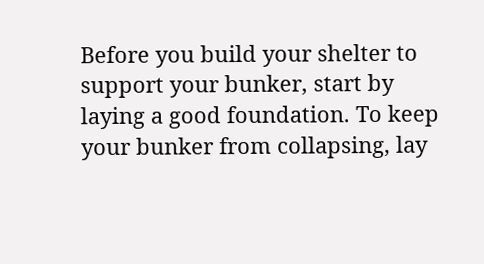Before you build your shelter to support your bunker, start by laying a good foundation. To keep your bunker from collapsing, lay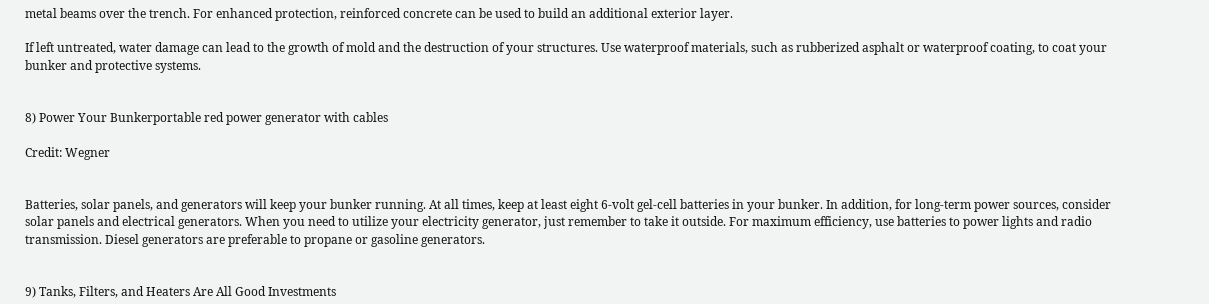metal beams over the trench. For enhanced protection, reinforced concrete can be used to build an additional exterior layer.

If left untreated, water damage can lead to the growth of mold and the destruction of your structures. Use waterproof materials, such as rubberized asphalt or waterproof coating, to coat your bunker and protective systems.


8) Power Your Bunkerportable red power generator with cables

Credit: Wegner


Batteries, solar panels, and generators will keep your bunker running. At all times, keep at least eight 6-volt gel-cell batteries in your bunker. In addition, for long-term power sources, consider solar panels and electrical generators. When you need to utilize your electricity generator, just remember to take it outside. For maximum efficiency, use batteries to power lights and radio transmission. Diesel generators are preferable to propane or gasoline generators.


9) Tanks, Filters, and Heaters Are All Good Investments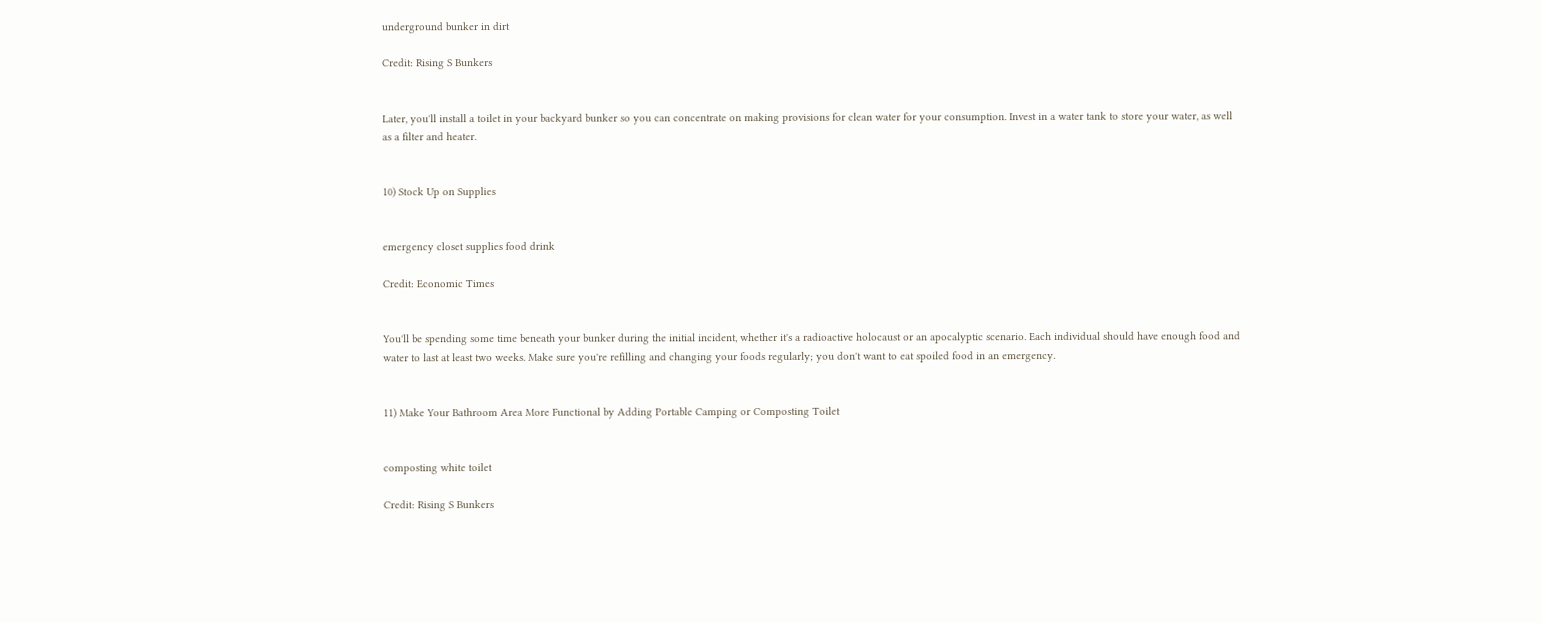underground bunker in dirt

Credit: Rising S Bunkers


Later, you'll install a toilet in your backyard bunker so you can concentrate on making provisions for clean water for your consumption. Invest in a water tank to store your water, as well as a filter and heater.


10) Stock Up on Supplies


emergency closet supplies food drink

Credit: Economic Times


You'll be spending some time beneath your bunker during the initial incident, whether it's a radioactive holocaust or an apocalyptic scenario. Each individual should have enough food and water to last at least two weeks. Make sure you're refilling and changing your foods regularly; you don't want to eat spoiled food in an emergency.


11) Make Your Bathroom Area More Functional by Adding Portable Camping or Composting Toilet


composting white toilet

Credit: Rising S Bunkers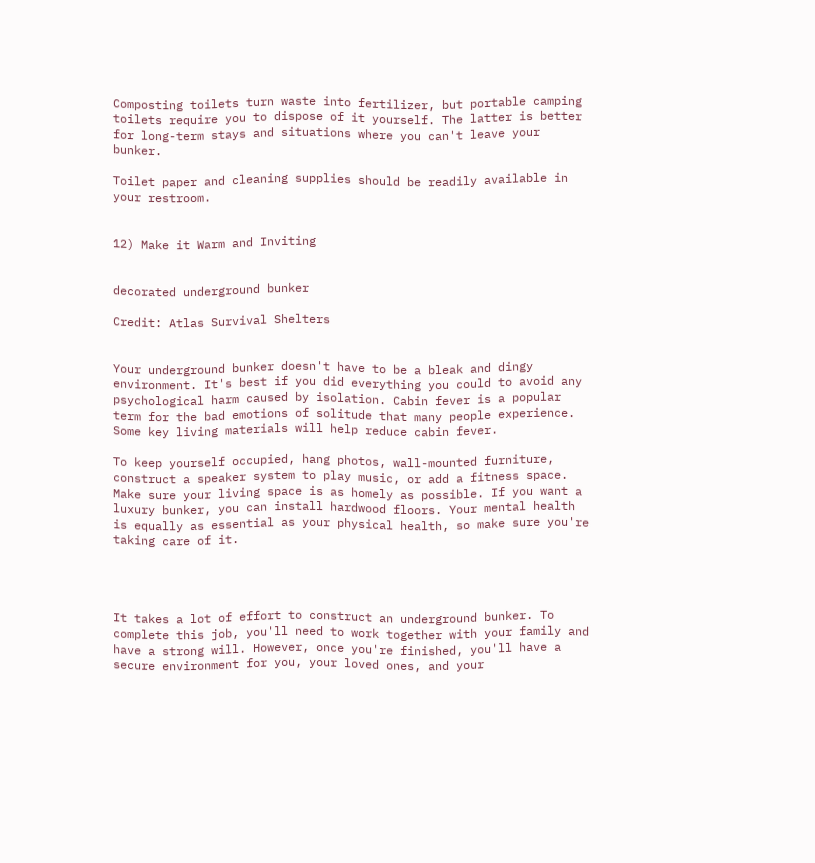Composting toilets turn waste into fertilizer, but portable camping toilets require you to dispose of it yourself. The latter is better for long-term stays and situations where you can't leave your bunker.

Toilet paper and cleaning supplies should be readily available in your restroom.


12) Make it Warm and Inviting


decorated underground bunker

Credit: Atlas Survival Shelters


Your underground bunker doesn't have to be a bleak and dingy environment. It's best if you did everything you could to avoid any psychological harm caused by isolation. Cabin fever is a popular term for the bad emotions of solitude that many people experience. Some key living materials will help reduce cabin fever.

To keep yourself occupied, hang photos, wall-mounted furniture, construct a speaker system to play music, or add a fitness space. Make sure your living space is as homely as possible. If you want a luxury bunker, you can install hardwood floors. Your mental health is equally as essential as your physical health, so make sure you're taking care of it.




It takes a lot of effort to construct an underground bunker. To complete this job, you'll need to work together with your family and have a strong will. However, once you're finished, you'll have a secure environment for you, your loved ones, and your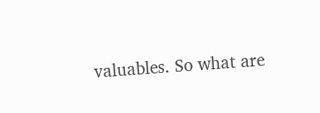valuables. So what are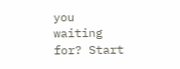you waiting for? Start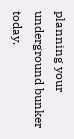planning your underground bunker today.